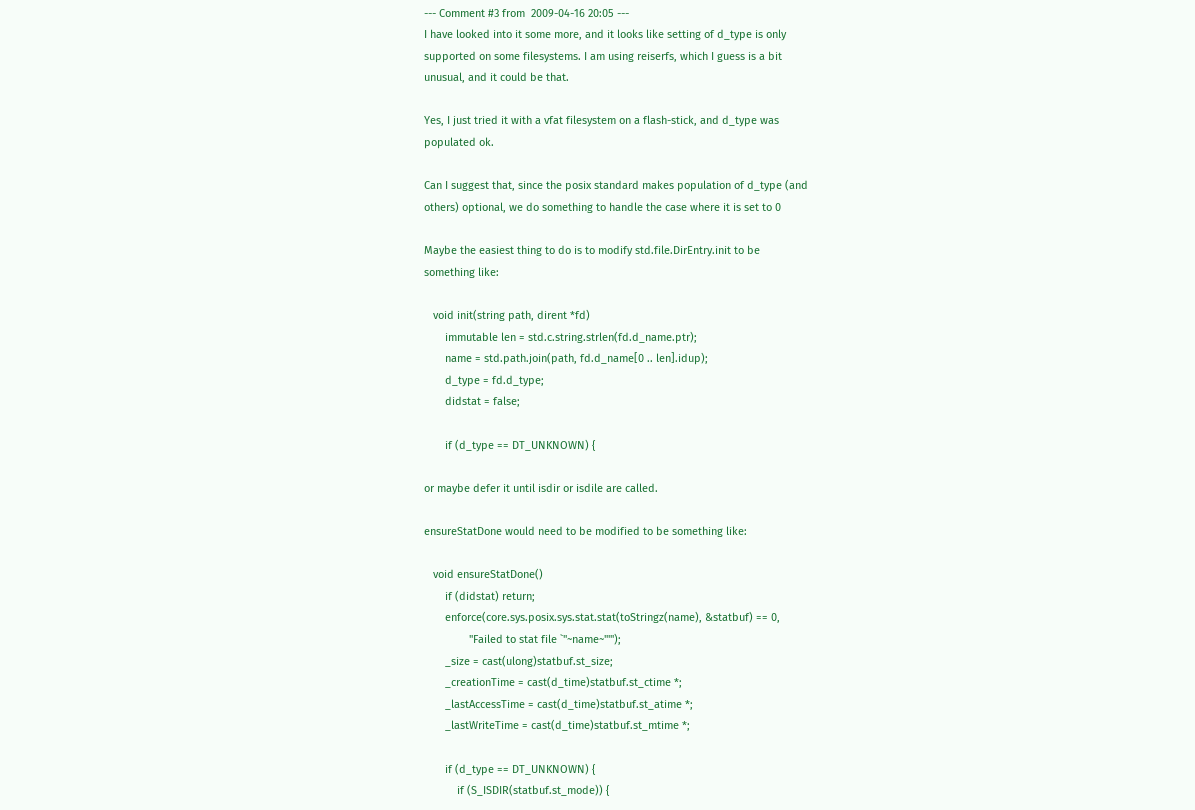--- Comment #3 from  2009-04-16 20:05 ---
I have looked into it some more, and it looks like setting of d_type is only
supported on some filesystems. I am using reiserfs, which I guess is a bit
unusual, and it could be that.

Yes, I just tried it with a vfat filesystem on a flash-stick, and d_type was
populated ok.

Can I suggest that, since the posix standard makes population of d_type (and
others) optional, we do something to handle the case where it is set to 0

Maybe the easiest thing to do is to modify std.file.DirEntry.init to be
something like:

   void init(string path, dirent *fd)
       immutable len = std.c.string.strlen(fd.d_name.ptr);
       name = std.path.join(path, fd.d_name[0 .. len].idup);
       d_type = fd.d_type;
       didstat = false;

       if (d_type == DT_UNKNOWN) {

or maybe defer it until isdir or isdile are called.

ensureStatDone would need to be modified to be something like:

   void ensureStatDone()
       if (didstat) return;
       enforce(core.sys.posix.sys.stat.stat(toStringz(name), &statbuf) == 0,
               "Failed to stat file `"~name~"'");
       _size = cast(ulong)statbuf.st_size;
       _creationTime = cast(d_time)statbuf.st_ctime *;
       _lastAccessTime = cast(d_time)statbuf.st_atime *;
       _lastWriteTime = cast(d_time)statbuf.st_mtime *;

       if (d_type == DT_UNKNOWN) {
           if (S_ISDIR(statbuf.st_mode)) {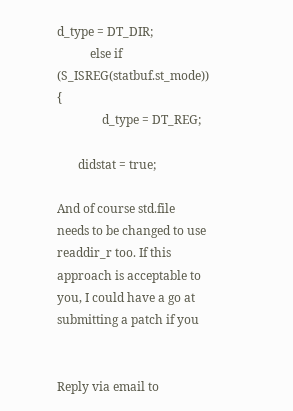d_type = DT_DIR;
           else if (S_ISREG(statbuf.st_mode)) {
               d_type = DT_REG;

       didstat = true;

And of course std.file needs to be changed to use readdir_r too. If this
approach is acceptable to you, I could have a go at submitting a patch if you


Reply via email to